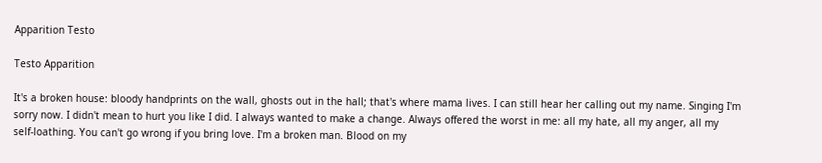Apparition Testo

Testo Apparition

It's a broken house: bloody handprints on the wall, ghosts out in the hall; that's where mama lives. I can still hear her calling out my name. Singing I'm sorry now. I didn't mean to hurt you like I did. I always wanted to make a change. Always offered the worst in me: all my hate, all my anger, all my self-loathing. You can't go wrong if you bring love. I'm a broken man. Blood on my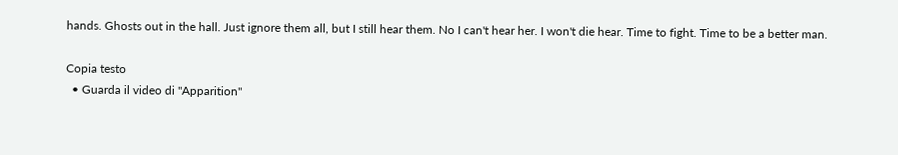hands. Ghosts out in the hall. Just ignore them all, but I still hear them. No I can't hear her. I won't die hear. Time to fight. Time to be a better man.

Copia testo
  • Guarda il video di "Apparition"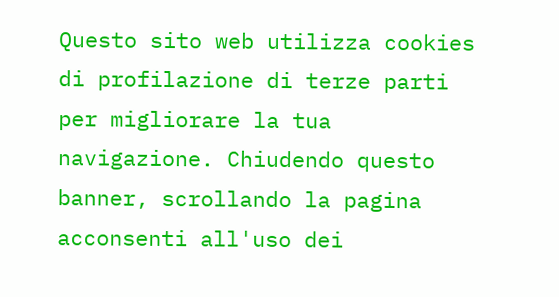Questo sito web utilizza cookies di profilazione di terze parti per migliorare la tua navigazione. Chiudendo questo banner, scrollando la pagina acconsenti all'uso dei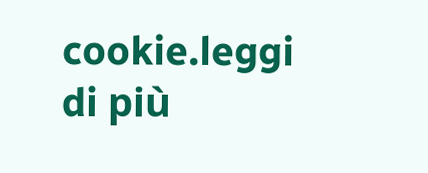cookie.leggi di più